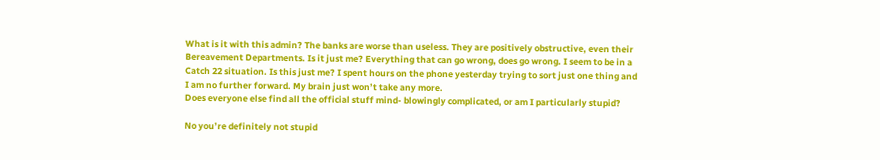What is it with this admin? The banks are worse than useless. They are positively obstructive, even their Bereavement Departments. Is it just me? Everything that can go wrong, does go wrong. I seem to be in a Catch 22 situation. Is this just me? I spent hours on the phone yesterday trying to sort just one thing and I am no further forward. My brain just won’t take any more.
Does everyone else find all the official stuff mind- blowingly complicated, or am I particularly stupid?

No you’re definitely not stupid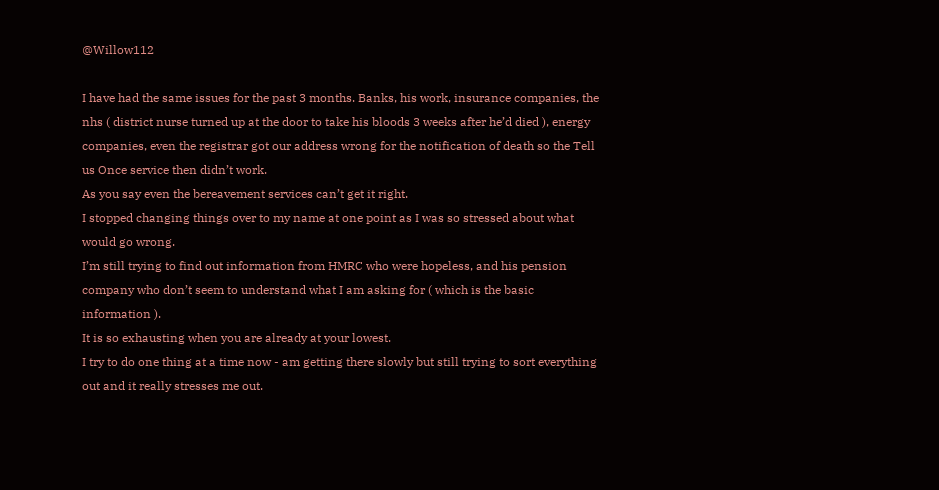@Willow112

I have had the same issues for the past 3 months. Banks, his work, insurance companies, the nhs ( district nurse turned up at the door to take his bloods 3 weeks after he’d died ), energy companies, even the registrar got our address wrong for the notification of death so the Tell us Once service then didn’t work.
As you say even the bereavement services can’t get it right.
I stopped changing things over to my name at one point as I was so stressed about what would go wrong.
I’m still trying to find out information from HMRC who were hopeless, and his pension company who don’t seem to understand what I am asking for ( which is the basic information ).
It is so exhausting when you are already at your lowest.
I try to do one thing at a time now - am getting there slowly but still trying to sort everything out and it really stresses me out.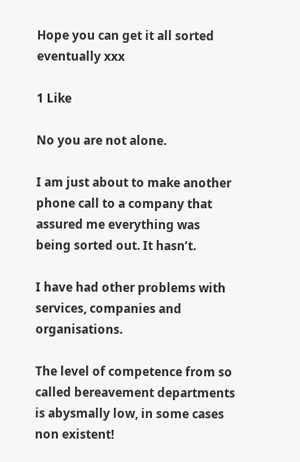Hope you can get it all sorted eventually xxx

1 Like

No you are not alone.

I am just about to make another phone call to a company that assured me everything was being sorted out. It hasn’t.

I have had other problems with services, companies and organisations.

The level of competence from so called bereavement departments is abysmally low, in some cases non existent!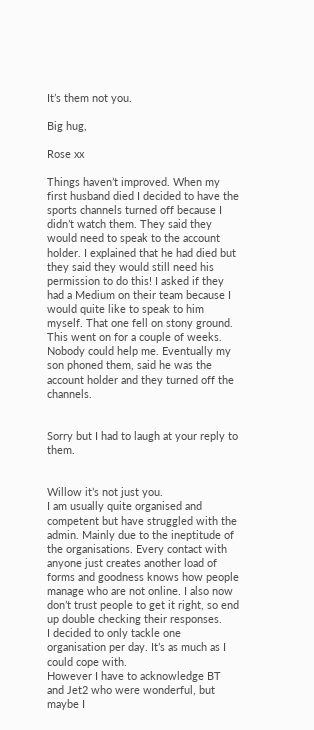It’s them not you.

Big hug,

Rose xx

Things haven’t improved. When my first husband died I decided to have the sports channels turned off because I didn’t watch them. They said they would need to speak to the account holder. I explained that he had died but they said they would still need his permission to do this! I asked if they had a Medium on their team because I would quite like to speak to him myself. That one fell on stony ground. This went on for a couple of weeks. Nobody could help me. Eventually my son phoned them, said he was the account holder and they turned off the channels.


Sorry but I had to laugh at your reply to them.


Willow it’s not just you.
I am usually quite organised and competent but have struggled with the admin. Mainly due to the ineptitude of the organisations. Every contact with anyone just creates another load of forms and goodness knows how people manage who are not online. I also now don’t trust people to get it right, so end up double checking their responses.
I decided to only tackle one organisation per day. It’s as much as I could cope with.
However I have to acknowledge BT and Jet2 who were wonderful, but maybe I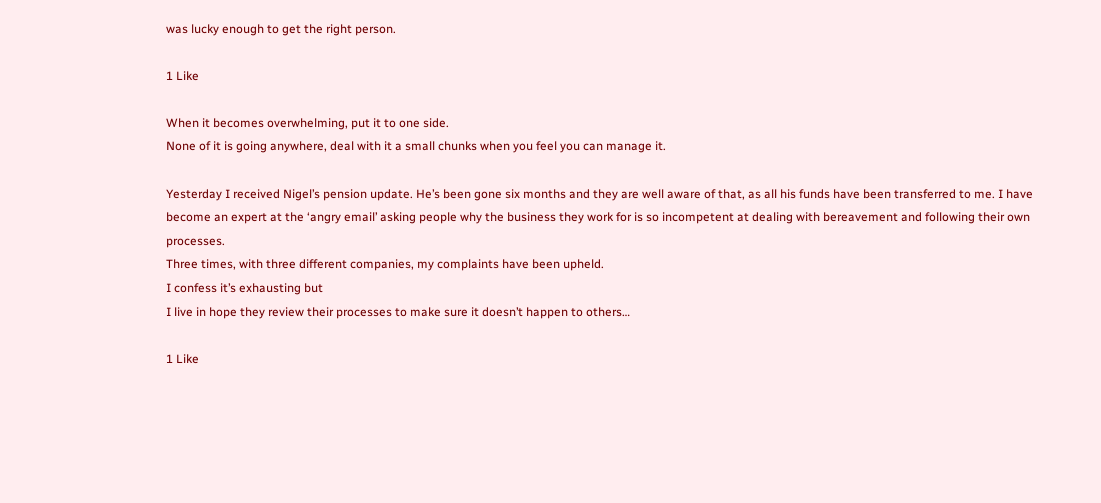was lucky enough to get the right person.

1 Like

When it becomes overwhelming, put it to one side.
None of it is going anywhere, deal with it a small chunks when you feel you can manage it.

Yesterday I received Nigel’s pension update. He’s been gone six months and they are well aware of that, as all his funds have been transferred to me. I have become an expert at the ‘angry email’ asking people why the business they work for is so incompetent at dealing with bereavement and following their own processes.
Three times, with three different companies, my complaints have been upheld.
I confess it’s exhausting but
I live in hope they review their processes to make sure it doesn’t happen to others…

1 Like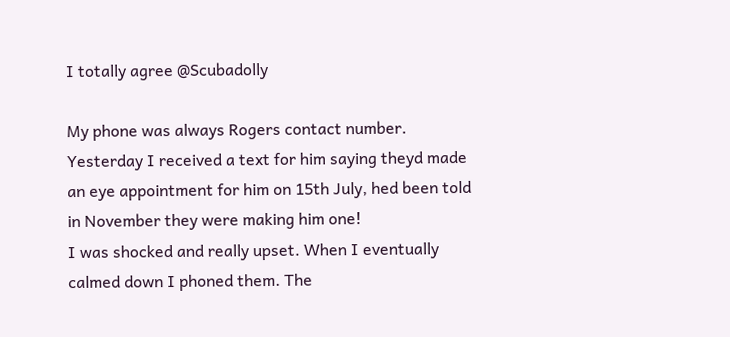I totally agree @Scubadolly

My phone was always Rogers contact number. Yesterday I received a text for him saying theyd made an eye appointment for him on 15th July, hed been told in November they were making him one!
I was shocked and really upset. When I eventually calmed down I phoned them. The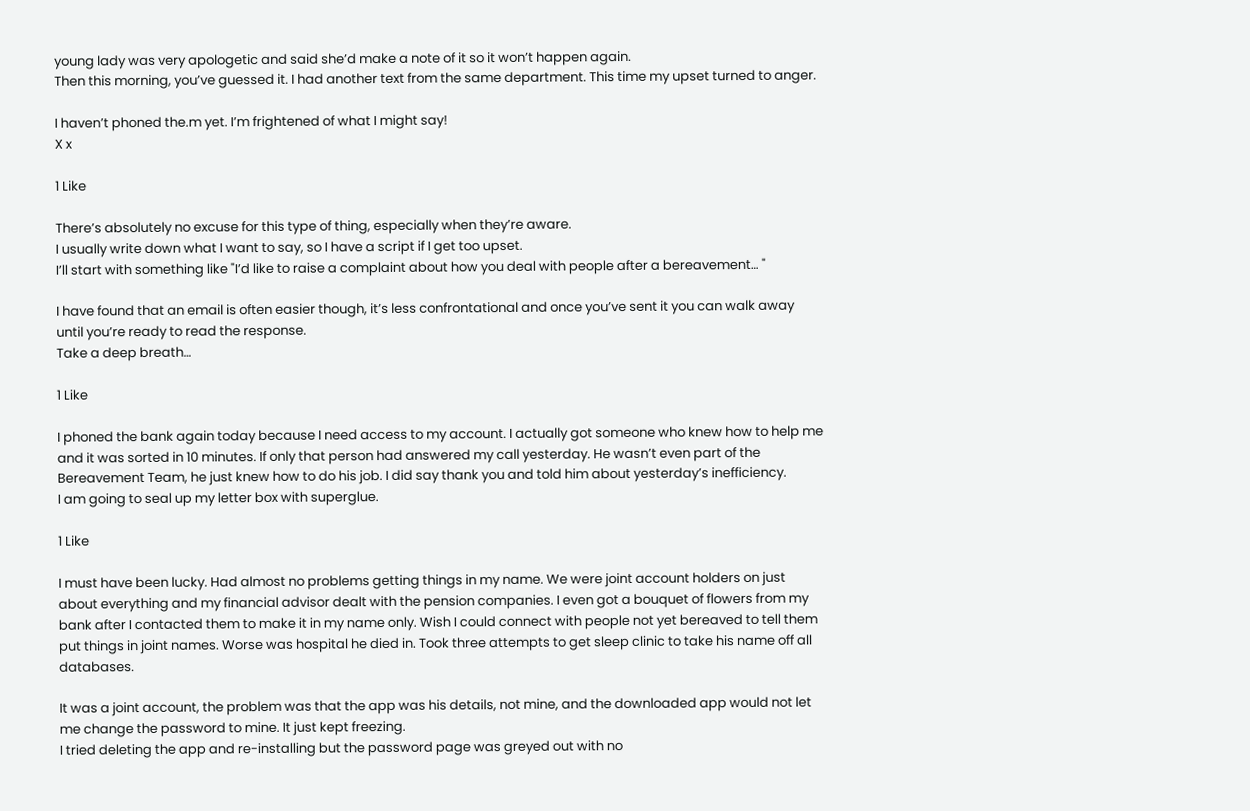young lady was very apologetic and said she’d make a note of it so it won’t happen again.
Then this morning, you’ve guessed it. I had another text from the same department. This time my upset turned to anger.

I haven’t phoned the.m yet. I’m frightened of what I might say!
X x

1 Like

There’s absolutely no excuse for this type of thing, especially when they’re aware.
I usually write down what I want to say, so I have a script if I get too upset.
I’ll start with something like "I’d like to raise a complaint about how you deal with people after a bereavement… "

I have found that an email is often easier though, it’s less confrontational and once you’ve sent it you can walk away until you’re ready to read the response.
Take a deep breath…

1 Like

I phoned the bank again today because I need access to my account. I actually got someone who knew how to help me and it was sorted in 10 minutes. If only that person had answered my call yesterday. He wasn’t even part of the Bereavement Team, he just knew how to do his job. I did say thank you and told him about yesterday’s inefficiency.
I am going to seal up my letter box with superglue.

1 Like

I must have been lucky. Had almost no problems getting things in my name. We were joint account holders on just about everything and my financial advisor dealt with the pension companies. I even got a bouquet of flowers from my bank after I contacted them to make it in my name only. Wish I could connect with people not yet bereaved to tell them put things in joint names. Worse was hospital he died in. Took three attempts to get sleep clinic to take his name off all databases.

It was a joint account, the problem was that the app was his details, not mine, and the downloaded app would not let me change the password to mine. It just kept freezing.
I tried deleting the app and re-installing but the password page was greyed out with no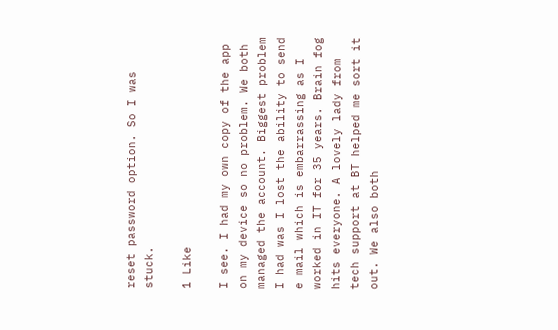reset password option. So I was stuck.

1 Like

I see. I had my own copy of the app on my device so no problem. We both managed the account. Biggest problem I had was I lost the ability to send e mail which is embarrassing as I worked in IT for 35 years. Brain fog hits everyone. A lovely lady from tech support at BT helped me sort it out. We also both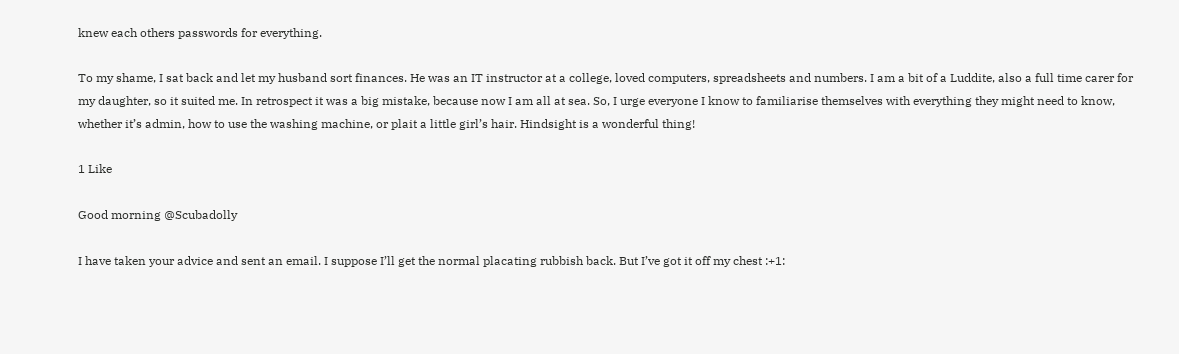knew each others passwords for everything.

To my shame, I sat back and let my husband sort finances. He was an IT instructor at a college, loved computers, spreadsheets and numbers. I am a bit of a Luddite, also a full time carer for my daughter, so it suited me. In retrospect it was a big mistake, because now I am all at sea. So, I urge everyone I know to familiarise themselves with everything they might need to know, whether it’s admin, how to use the washing machine, or plait a little girl’s hair. Hindsight is a wonderful thing!

1 Like

Good morning @Scubadolly

I have taken your advice and sent an email. I suppose I’ll get the normal placating rubbish back. But I’ve got it off my chest :+1: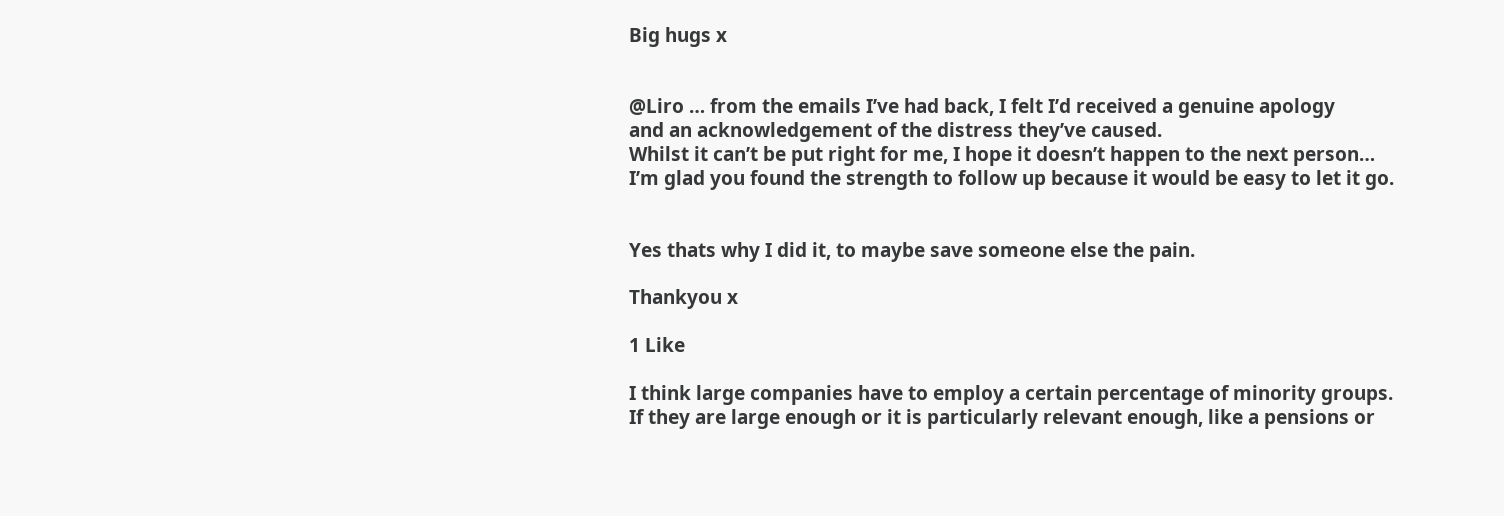Big hugs x


@Liro … from the emails I’ve had back, I felt I’d received a genuine apology
and an acknowledgement of the distress they’ve caused.
Whilst it can’t be put right for me, I hope it doesn’t happen to the next person…
I’m glad you found the strength to follow up because it would be easy to let it go.


Yes thats why I did it, to maybe save someone else the pain.

Thankyou x

1 Like

I think large companies have to employ a certain percentage of minority groups. If they are large enough or it is particularly relevant enough, like a pensions or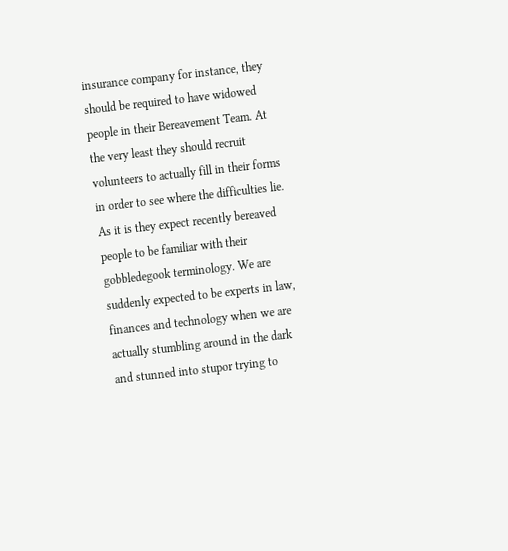insurance company for instance, they should be required to have widowed people in their Bereavement Team. At the very least they should recruit volunteers to actually fill in their forms in order to see where the difficulties lie.
As it is they expect recently bereaved people to be familiar with their gobbledegook terminology. We are suddenly expected to be experts in law, finances and technology when we are actually stumbling around in the dark and stunned into stupor trying to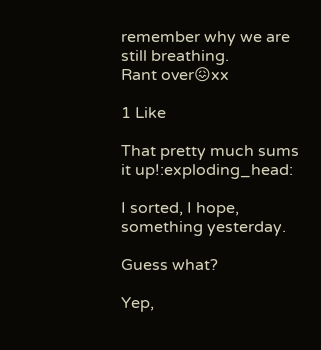remember why we are still breathing.
Rant over😖xx

1 Like

That pretty much sums it up!:exploding_head:

I sorted, I hope, something yesterday.

Guess what?

Yep,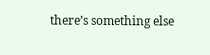there’s something else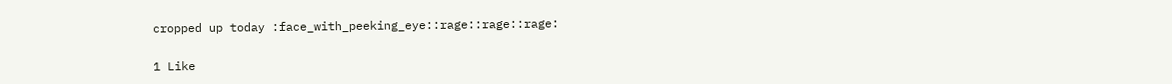cropped up today :face_with_peeking_eye::rage::rage::rage:

1 Like